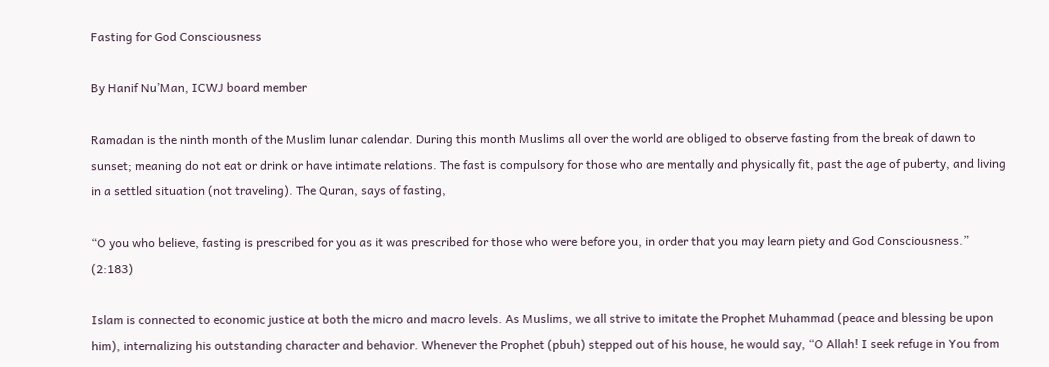Fasting for God Consciousness

By Hanif Nu’Man, ICWJ board member

Ramadan is the ninth month of the Muslim lunar calendar. During this month Muslims all over the world are obliged to observe fasting from the break of dawn to sunset; meaning do not eat or drink or have intimate relations. The fast is compulsory for those who are mentally and physically fit, past the age of puberty, and living in a settled situation (not traveling). The Quran, says of fasting,

“O you who believe, fasting is prescribed for you as it was prescribed for those who were before you, in order that you may learn piety and God Consciousness.” (2:183)

Islam is connected to economic justice at both the micro and macro levels. As Muslims, we all strive to imitate the Prophet Muhammad (peace and blessing be upon him), internalizing his outstanding character and behavior. Whenever the Prophet (pbuh) stepped out of his house, he would say, “O Allah! I seek refuge in You from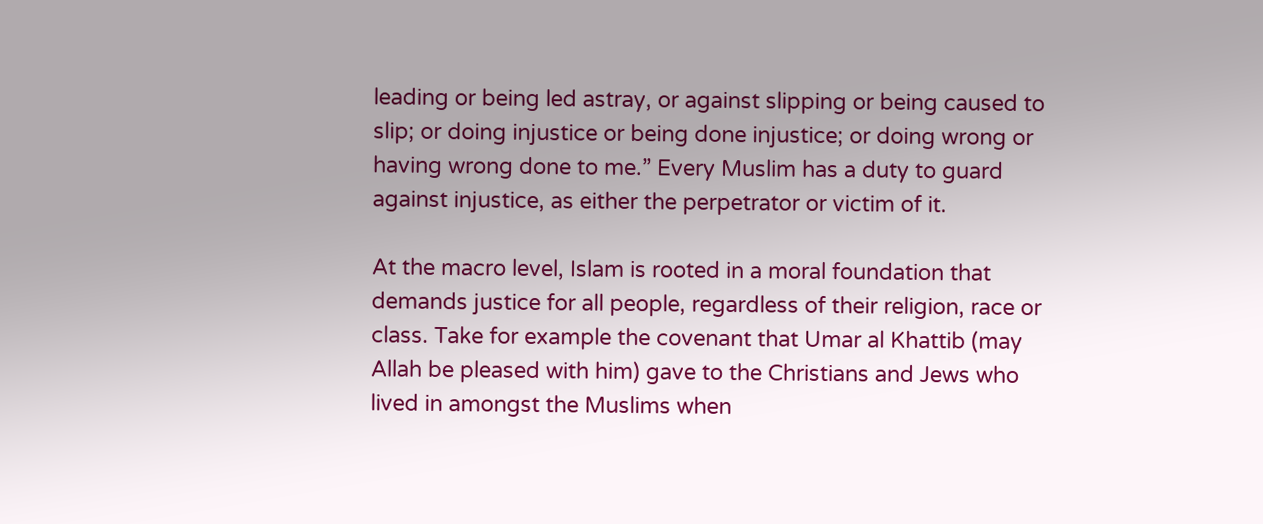leading or being led astray, or against slipping or being caused to slip; or doing injustice or being done injustice; or doing wrong or having wrong done to me.” Every Muslim has a duty to guard against injustice, as either the perpetrator or victim of it.

At the macro level, Islam is rooted in a moral foundation that demands justice for all people, regardless of their religion, race or class. Take for example the covenant that Umar al Khattib (may Allah be pleased with him) gave to the Christians and Jews who lived in amongst the Muslims when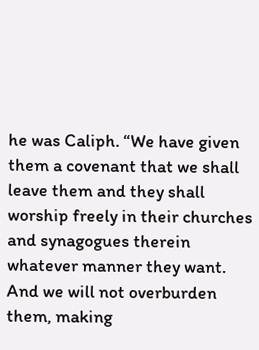he was Caliph. “We have given them a covenant that we shall leave them and they shall worship freely in their churches and synagogues therein whatever manner they want. And we will not overburden them, making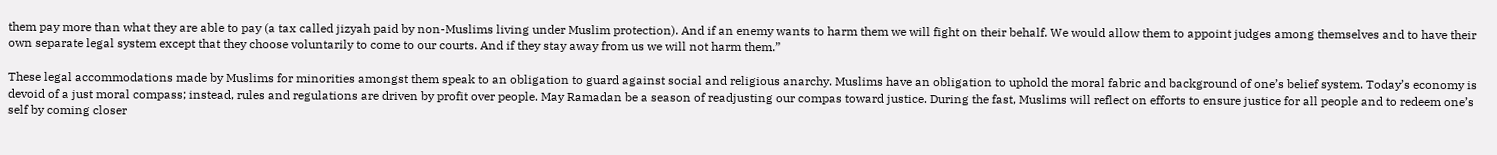them pay more than what they are able to pay (a tax called jizyah paid by non-Muslims living under Muslim protection). And if an enemy wants to harm them we will fight on their behalf. We would allow them to appoint judges among themselves and to have their own separate legal system except that they choose voluntarily to come to our courts. And if they stay away from us we will not harm them.”

These legal accommodations made by Muslims for minorities amongst them speak to an obligation to guard against social and religious anarchy. Muslims have an obligation to uphold the moral fabric and background of one’s belief system. Today’s economy is devoid of a just moral compass; instead, rules and regulations are driven by profit over people. May Ramadan be a season of readjusting our compas toward justice. During the fast, Muslims will reflect on efforts to ensure justice for all people and to redeem one’s self by coming closer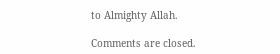to Almighty Allah.

Comments are closed.